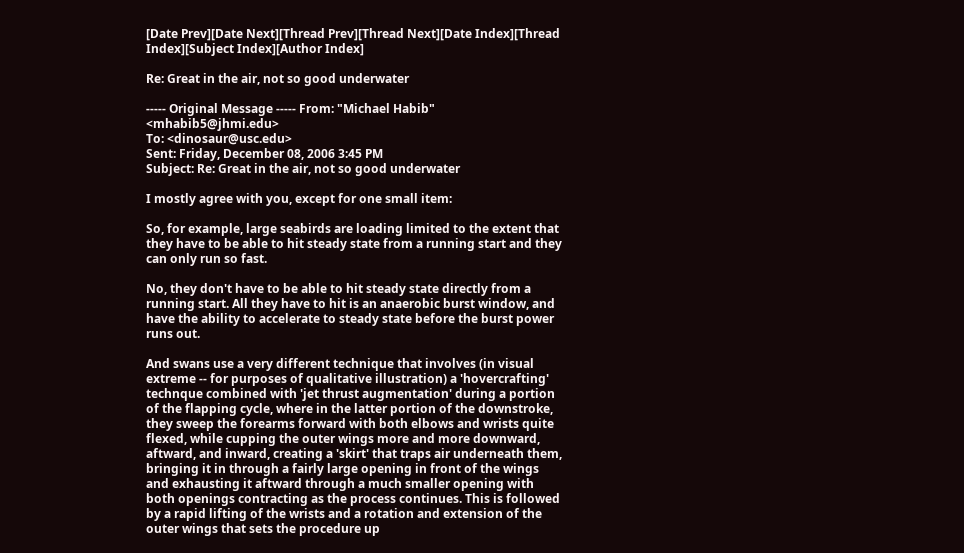[Date Prev][Date Next][Thread Prev][Thread Next][Date Index][Thread Index][Subject Index][Author Index]

Re: Great in the air, not so good underwater

----- Original Message ----- From: "Michael Habib" <mhabib5@jhmi.edu>
To: <dinosaur@usc.edu>
Sent: Friday, December 08, 2006 3:45 PM
Subject: Re: Great in the air, not so good underwater

I mostly agree with you, except for one small item:

So, for example, large seabirds are loading limited to the extent that they have to be able to hit steady state from a running start and they can only run so fast.

No, they don't have to be able to hit steady state directly from a running start. All they have to hit is an anaerobic burst window, and have the ability to accelerate to steady state before the burst power runs out.

And swans use a very different technique that involves (in visual extreme -- for purposes of qualitative illustration) a 'hovercrafting' technque combined with 'jet thrust augmentation' during a portion of the flapping cycle, where in the latter portion of the downstroke, they sweep the forearms forward with both elbows and wrists quite flexed, while cupping the outer wings more and more downward, aftward, and inward, creating a 'skirt' that traps air underneath them, bringing it in through a fairly large opening in front of the wings and exhausting it aftward through a much smaller opening with both openings contracting as the process continues. This is followed by a rapid lifting of the wrists and a rotation and extension of the outer wings that sets the procedure up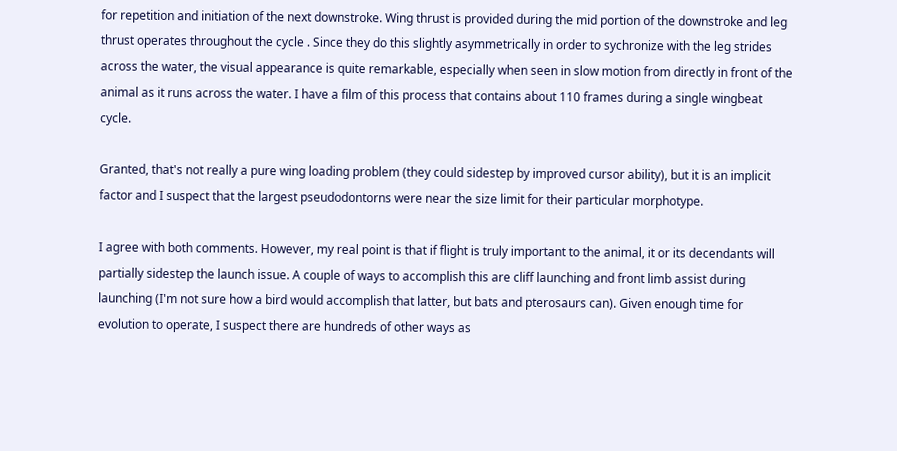for repetition and initiation of the next downstroke. Wing thrust is provided during the mid portion of the downstroke and leg thrust operates throughout the cycle . Since they do this slightly asymmetrically in order to sychronize with the leg strides across the water, the visual appearance is quite remarkable, especially when seen in slow motion from directly in front of the animal as it runs across the water. I have a film of this process that contains about 110 frames during a single wingbeat cycle.

Granted, that's not really a pure wing loading problem (they could sidestep by improved cursor ability), but it is an implicit factor and I suspect that the largest pseudodontorns were near the size limit for their particular morphotype.

I agree with both comments. However, my real point is that if flight is truly important to the animal, it or its decendants will partially sidestep the launch issue. A couple of ways to accomplish this are cliff launching and front limb assist during launching (I'm not sure how a bird would accomplish that latter, but bats and pterosaurs can). Given enough time for evolution to operate, I suspect there are hundreds of other ways as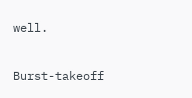well.

Burst-takeoff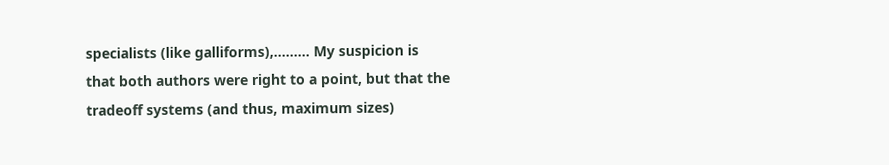specialists (like galliforms),......... My suspicion is that both authors were right to a point, but that the tradeoff systems (and thus, maximum sizes)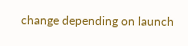change depending on launch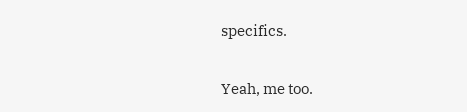specifics.

Yeah, me too.